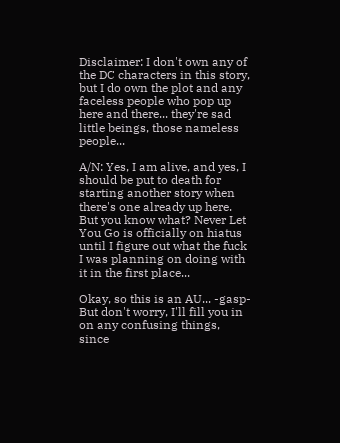Disclaimer: I don't own any of the DC characters in this story, but I do own the plot and any faceless people who pop up here and there... they're sad little beings, those nameless people...

A/N: Yes, I am alive, and yes, I should be put to death for starting another story when there's one already up here. But you know what? Never Let You Go is officially on hiatus until I figure out what the fuck I was planning on doing with it in the first place...

Okay, so this is an AU... -gasp- But don't worry, I'll fill you in on any confusing things, since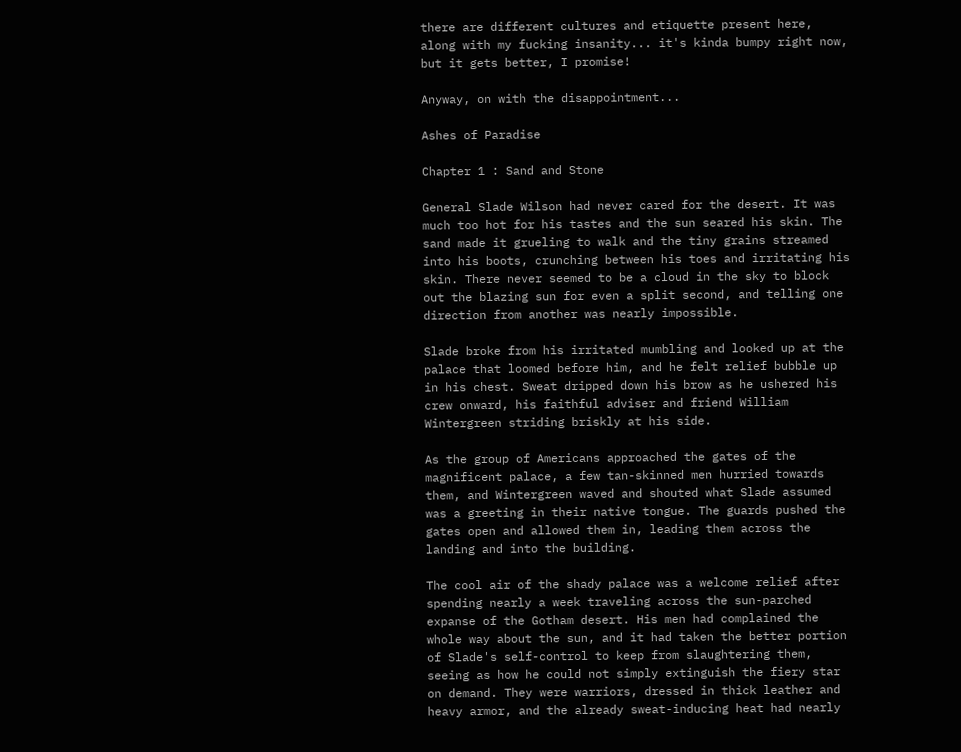there are different cultures and etiquette present here, along with my fucking insanity... it's kinda bumpy right now, but it gets better, I promise!

Anyway, on with the disappointment...

Ashes of Paradise

Chapter 1 : Sand and Stone

General Slade Wilson had never cared for the desert. It was much too hot for his tastes and the sun seared his skin. The sand made it grueling to walk and the tiny grains streamed into his boots, crunching between his toes and irritating his skin. There never seemed to be a cloud in the sky to block out the blazing sun for even a split second, and telling one direction from another was nearly impossible.

Slade broke from his irritated mumbling and looked up at the palace that loomed before him, and he felt relief bubble up in his chest. Sweat dripped down his brow as he ushered his crew onward, his faithful adviser and friend William Wintergreen striding briskly at his side.

As the group of Americans approached the gates of the magnificent palace, a few tan-skinned men hurried towards them, and Wintergreen waved and shouted what Slade assumed was a greeting in their native tongue. The guards pushed the gates open and allowed them in, leading them across the landing and into the building.

The cool air of the shady palace was a welcome relief after spending nearly a week traveling across the sun-parched expanse of the Gotham desert. His men had complained the whole way about the sun, and it had taken the better portion of Slade's self-control to keep from slaughtering them, seeing as how he could not simply extinguish the fiery star on demand. They were warriors, dressed in thick leather and heavy armor, and the already sweat-inducing heat had nearly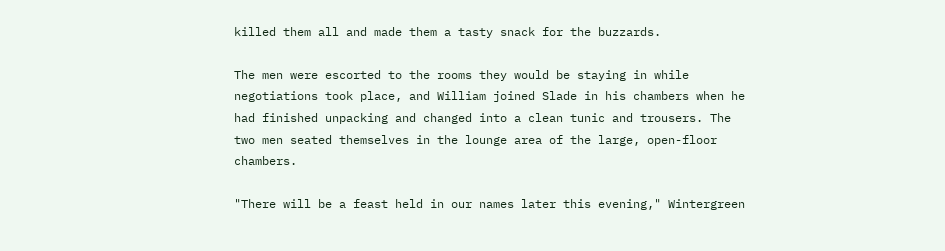killed them all and made them a tasty snack for the buzzards.

The men were escorted to the rooms they would be staying in while negotiations took place, and William joined Slade in his chambers when he had finished unpacking and changed into a clean tunic and trousers. The two men seated themselves in the lounge area of the large, open-floor chambers.

"There will be a feast held in our names later this evening," Wintergreen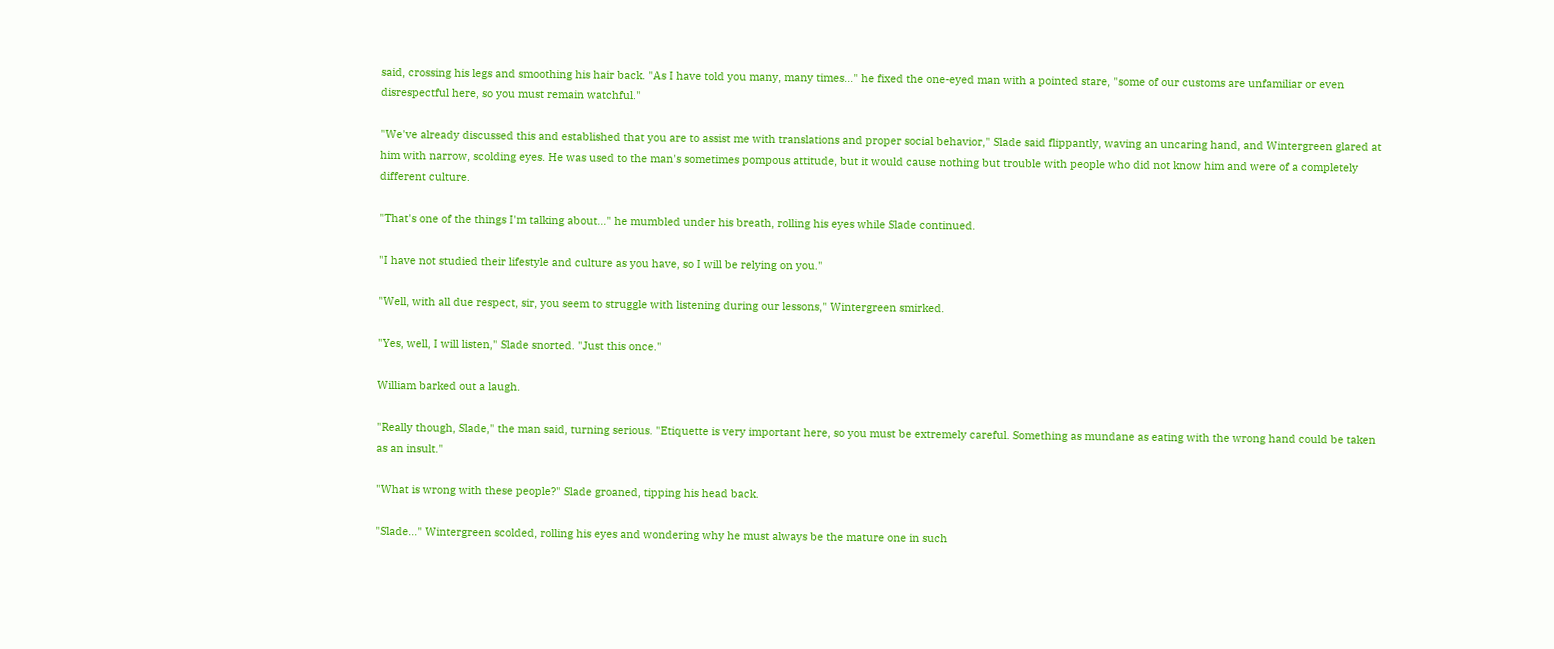said, crossing his legs and smoothing his hair back. "As I have told you many, many times..." he fixed the one-eyed man with a pointed stare, "some of our customs are unfamiliar or even disrespectful here, so you must remain watchful."

"We've already discussed this and established that you are to assist me with translations and proper social behavior," Slade said flippantly, waving an uncaring hand, and Wintergreen glared at him with narrow, scolding eyes. He was used to the man's sometimes pompous attitude, but it would cause nothing but trouble with people who did not know him and were of a completely different culture.

"That's one of the things I'm talking about..." he mumbled under his breath, rolling his eyes while Slade continued.

"I have not studied their lifestyle and culture as you have, so I will be relying on you."

"Well, with all due respect, sir, you seem to struggle with listening during our lessons," Wintergreen smirked.

"Yes, well, I will listen," Slade snorted. "Just this once."

William barked out a laugh.

"Really though, Slade," the man said, turning serious. "Etiquette is very important here, so you must be extremely careful. Something as mundane as eating with the wrong hand could be taken as an insult."

"What is wrong with these people?" Slade groaned, tipping his head back.

"Slade..." Wintergreen scolded, rolling his eyes and wondering why he must always be the mature one in such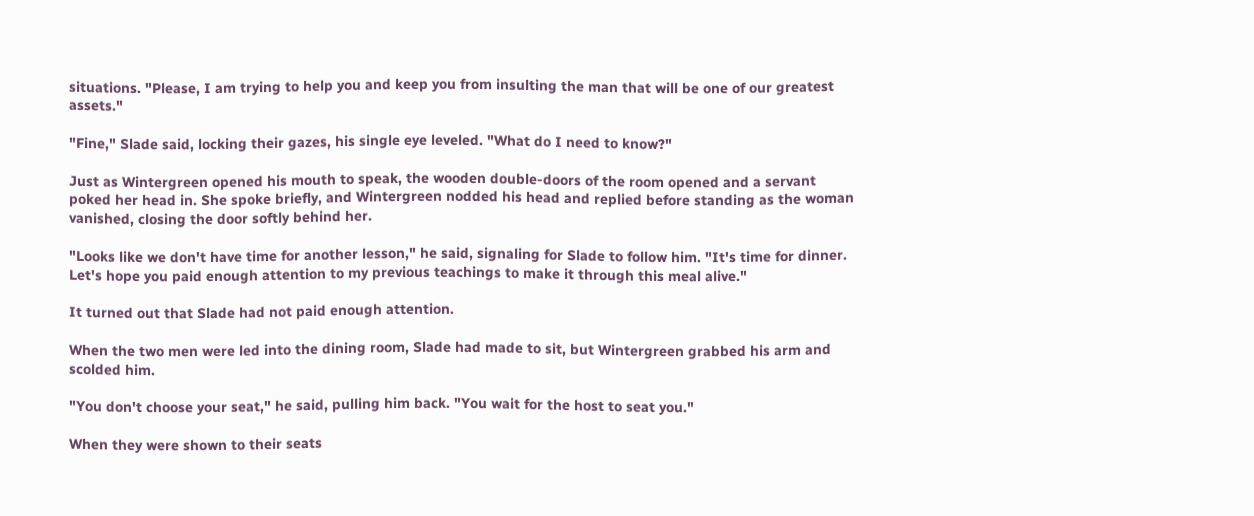situations. "Please, I am trying to help you and keep you from insulting the man that will be one of our greatest assets."

"Fine," Slade said, locking their gazes, his single eye leveled. "What do I need to know?"

Just as Wintergreen opened his mouth to speak, the wooden double-doors of the room opened and a servant poked her head in. She spoke briefly, and Wintergreen nodded his head and replied before standing as the woman vanished, closing the door softly behind her.

"Looks like we don't have time for another lesson," he said, signaling for Slade to follow him. "It's time for dinner. Let's hope you paid enough attention to my previous teachings to make it through this meal alive."

It turned out that Slade had not paid enough attention.

When the two men were led into the dining room, Slade had made to sit, but Wintergreen grabbed his arm and scolded him.

"You don't choose your seat," he said, pulling him back. "You wait for the host to seat you."

When they were shown to their seats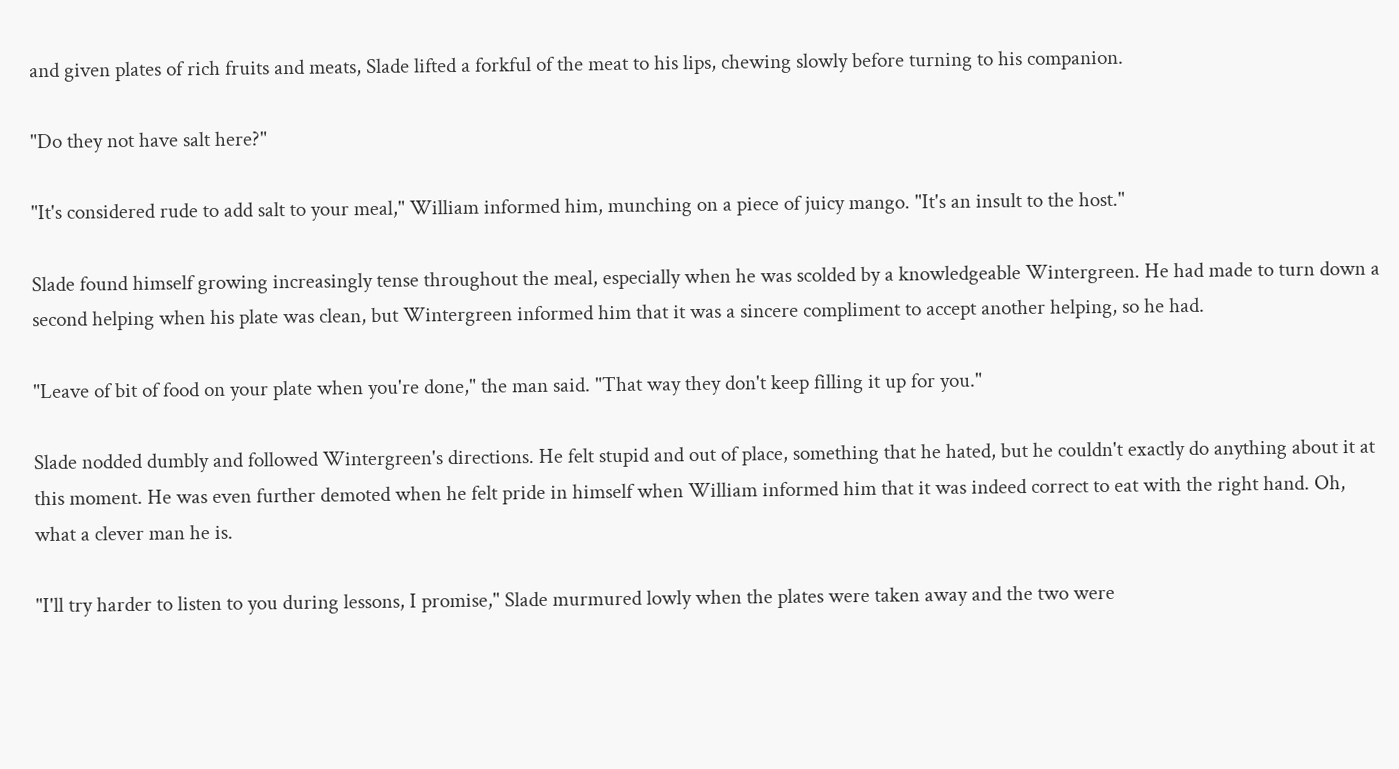and given plates of rich fruits and meats, Slade lifted a forkful of the meat to his lips, chewing slowly before turning to his companion.

"Do they not have salt here?"

"It's considered rude to add salt to your meal," William informed him, munching on a piece of juicy mango. "It's an insult to the host."

Slade found himself growing increasingly tense throughout the meal, especially when he was scolded by a knowledgeable Wintergreen. He had made to turn down a second helping when his plate was clean, but Wintergreen informed him that it was a sincere compliment to accept another helping, so he had.

"Leave of bit of food on your plate when you're done," the man said. "That way they don't keep filling it up for you."

Slade nodded dumbly and followed Wintergreen's directions. He felt stupid and out of place, something that he hated, but he couldn't exactly do anything about it at this moment. He was even further demoted when he felt pride in himself when William informed him that it was indeed correct to eat with the right hand. Oh, what a clever man he is.

"I'll try harder to listen to you during lessons, I promise," Slade murmured lowly when the plates were taken away and the two were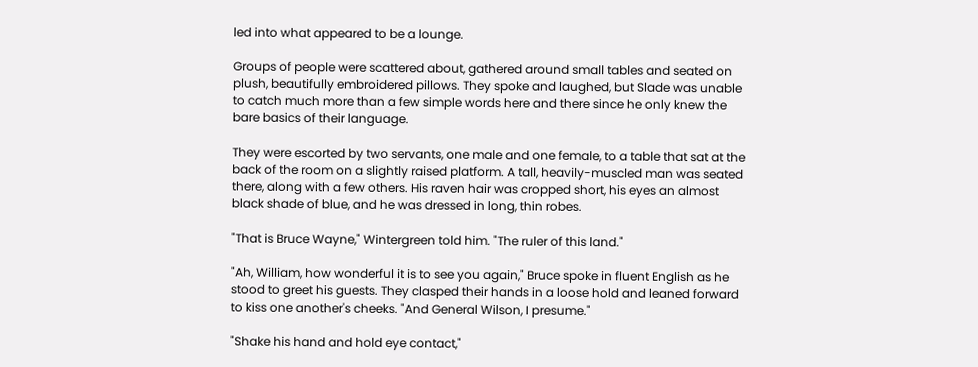led into what appeared to be a lounge.

Groups of people were scattered about, gathered around small tables and seated on plush, beautifully embroidered pillows. They spoke and laughed, but Slade was unable to catch much more than a few simple words here and there since he only knew the bare basics of their language.

They were escorted by two servants, one male and one female, to a table that sat at the back of the room on a slightly raised platform. A tall, heavily-muscled man was seated there, along with a few others. His raven hair was cropped short, his eyes an almost black shade of blue, and he was dressed in long, thin robes.

"That is Bruce Wayne," Wintergreen told him. "The ruler of this land."

"Ah, William, how wonderful it is to see you again," Bruce spoke in fluent English as he stood to greet his guests. They clasped their hands in a loose hold and leaned forward to kiss one another's cheeks. "And General Wilson, I presume."

"Shake his hand and hold eye contact,"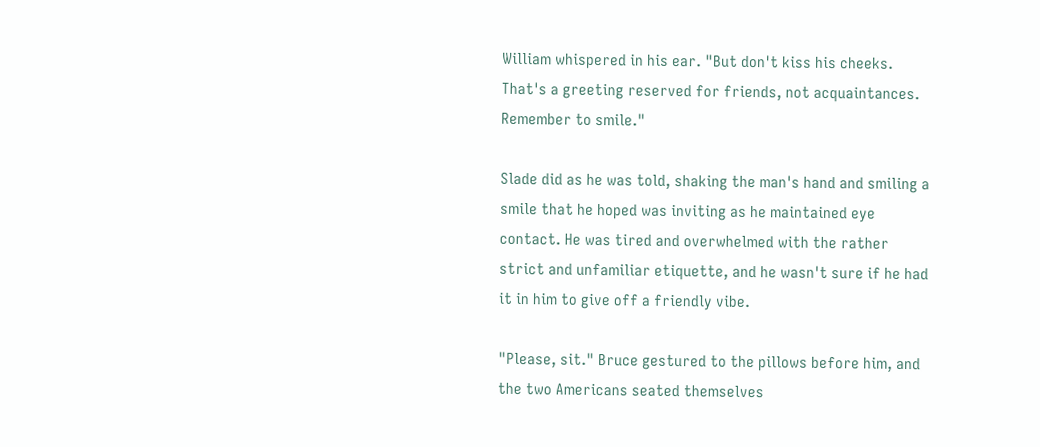William whispered in his ear. "But don't kiss his cheeks. That's a greeting reserved for friends, not acquaintances. Remember to smile."

Slade did as he was told, shaking the man's hand and smiling a smile that he hoped was inviting as he maintained eye contact. He was tired and overwhelmed with the rather strict and unfamiliar etiquette, and he wasn't sure if he had it in him to give off a friendly vibe.

"Please, sit." Bruce gestured to the pillows before him, and the two Americans seated themselves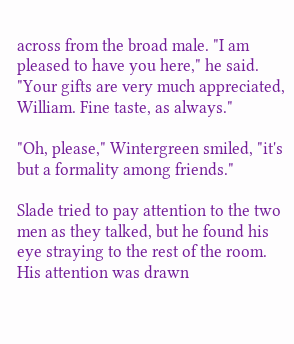across from the broad male. "I am pleased to have you here," he said. "Your gifts are very much appreciated, William. Fine taste, as always."

"Oh, please," Wintergreen smiled, "it's but a formality among friends."

Slade tried to pay attention to the two men as they talked, but he found his eye straying to the rest of the room. His attention was drawn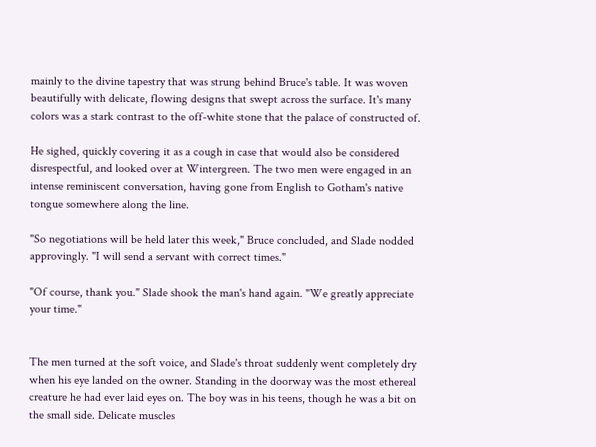mainly to the divine tapestry that was strung behind Bruce's table. It was woven beautifully with delicate, flowing designs that swept across the surface. It's many colors was a stark contrast to the off-white stone that the palace of constructed of.

He sighed, quickly covering it as a cough in case that would also be considered disrespectful, and looked over at Wintergreen. The two men were engaged in an intense reminiscent conversation, having gone from English to Gotham's native tongue somewhere along the line.

"So negotiations will be held later this week," Bruce concluded, and Slade nodded approvingly. "I will send a servant with correct times."

"Of course, thank you." Slade shook the man's hand again. "We greatly appreciate your time."


The men turned at the soft voice, and Slade's throat suddenly went completely dry when his eye landed on the owner. Standing in the doorway was the most ethereal creature he had ever laid eyes on. The boy was in his teens, though he was a bit on the small side. Delicate muscles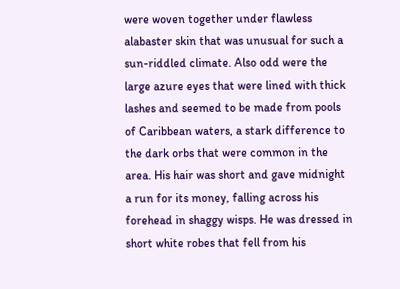were woven together under flawless alabaster skin that was unusual for such a sun-riddled climate. Also odd were the large azure eyes that were lined with thick lashes and seemed to be made from pools of Caribbean waters, a stark difference to the dark orbs that were common in the area. His hair was short and gave midnight a run for its money, falling across his forehead in shaggy wisps. He was dressed in short white robes that fell from his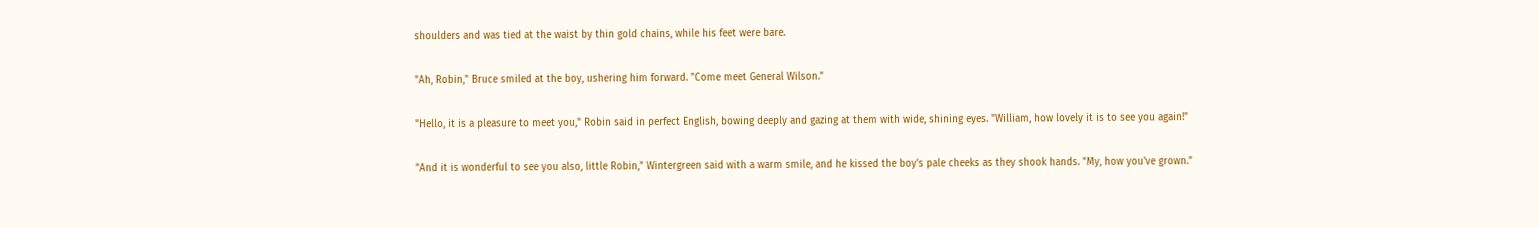shoulders and was tied at the waist by thin gold chains, while his feet were bare.

"Ah, Robin," Bruce smiled at the boy, ushering him forward. "Come meet General Wilson."

"Hello, it is a pleasure to meet you," Robin said in perfect English, bowing deeply and gazing at them with wide, shining eyes. "William, how lovely it is to see you again!"

"And it is wonderful to see you also, little Robin," Wintergreen said with a warm smile, and he kissed the boy's pale cheeks as they shook hands. "My, how you've grown."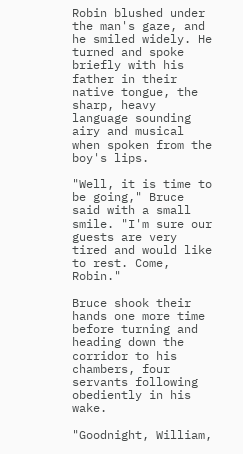Robin blushed under the man's gaze, and he smiled widely. He turned and spoke briefly with his father in their native tongue, the sharp, heavy language sounding airy and musical when spoken from the boy's lips.

"Well, it is time to be going," Bruce said with a small smile. "I'm sure our guests are very tired and would like to rest. Come, Robin."

Bruce shook their hands one more time before turning and heading down the corridor to his chambers, four servants following obediently in his wake.

"Goodnight, William,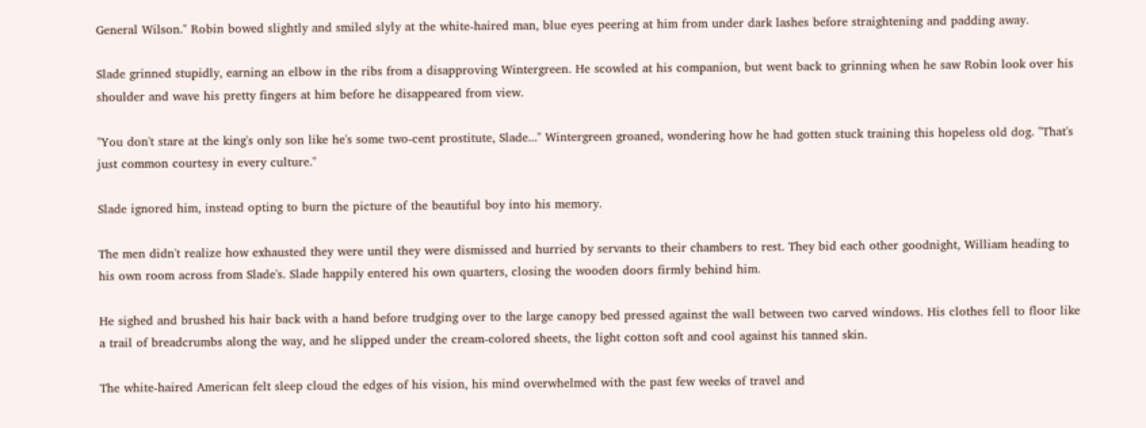General Wilson." Robin bowed slightly and smiled slyly at the white-haired man, blue eyes peering at him from under dark lashes before straightening and padding away.

Slade grinned stupidly, earning an elbow in the ribs from a disapproving Wintergreen. He scowled at his companion, but went back to grinning when he saw Robin look over his shoulder and wave his pretty fingers at him before he disappeared from view.

"You don't stare at the king's only son like he's some two-cent prostitute, Slade..." Wintergreen groaned, wondering how he had gotten stuck training this hopeless old dog. "That's just common courtesy in every culture."

Slade ignored him, instead opting to burn the picture of the beautiful boy into his memory.

The men didn't realize how exhausted they were until they were dismissed and hurried by servants to their chambers to rest. They bid each other goodnight, William heading to his own room across from Slade's. Slade happily entered his own quarters, closing the wooden doors firmly behind him.

He sighed and brushed his hair back with a hand before trudging over to the large canopy bed pressed against the wall between two carved windows. His clothes fell to floor like a trail of breadcrumbs along the way, and he slipped under the cream-colored sheets, the light cotton soft and cool against his tanned skin.

The white-haired American felt sleep cloud the edges of his vision, his mind overwhelmed with the past few weeks of travel and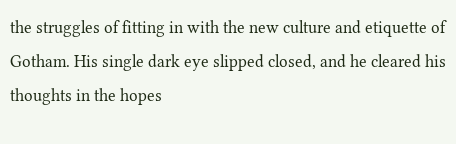the struggles of fitting in with the new culture and etiquette of Gotham. His single dark eye slipped closed, and he cleared his thoughts in the hopes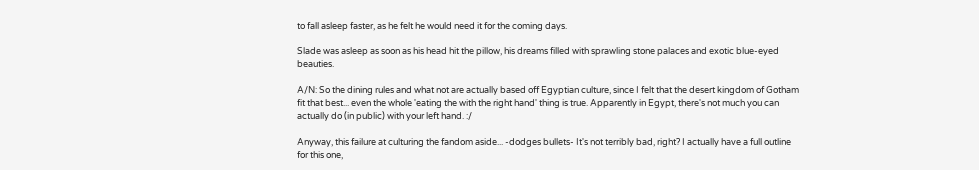to fall asleep faster, as he felt he would need it for the coming days.

Slade was asleep as soon as his head hit the pillow, his dreams filled with sprawling stone palaces and exotic blue-eyed beauties.

A/N: So the dining rules and what not are actually based off Egyptian culture, since I felt that the desert kingdom of Gotham fit that best... even the whole 'eating the with the right hand' thing is true. Apparently in Egypt, there's not much you can actually do (in public) with your left hand. :/

Anyway, this failure at culturing the fandom aside... -dodges bullets- It's not terribly bad, right? I actually have a full outline for this one,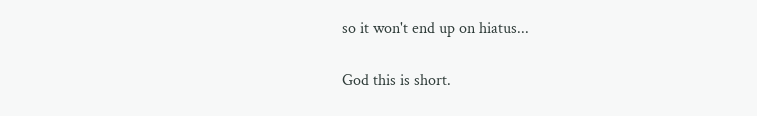so it won't end up on hiatus...

God this is short.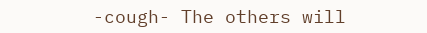-cough- The others will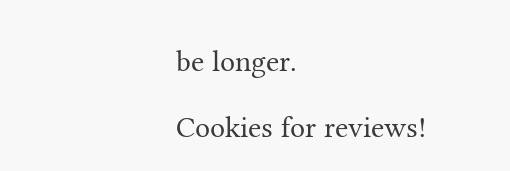be longer.

Cookies for reviews!